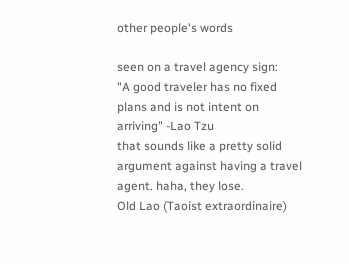other people's words

seen on a travel agency sign:
"A good traveler has no fixed plans and is not intent on arriving" -Lao Tzu
that sounds like a pretty solid argument against having a travel agent. haha, they lose.
Old Lao (Taoist extraordinaire)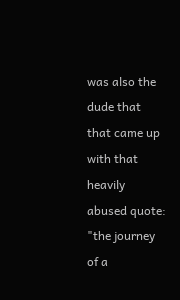was also the dude that that came up with that heavily abused quote:
"the journey of a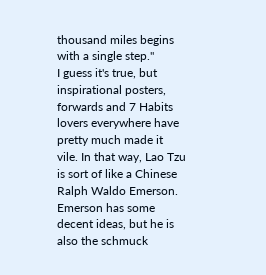thousand miles begins with a single step."
I guess it's true, but inspirational posters, forwards and 7 Habits lovers everywhere have pretty much made it vile. In that way, Lao Tzu is sort of like a Chinese Ralph Waldo Emerson. Emerson has some decent ideas, but he is also the schmuck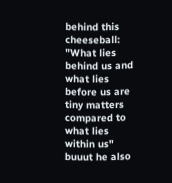behind this cheeseball:
"What lies behind us and what lies before us are tiny matters compared to what lies within us"
buuut he also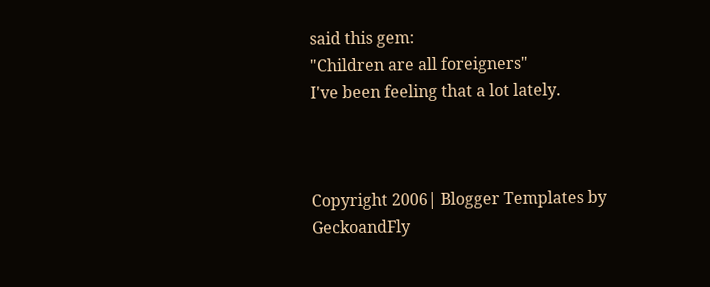said this gem:
"Children are all foreigners"
I've been feeling that a lot lately.



Copyright 2006| Blogger Templates by GeckoandFly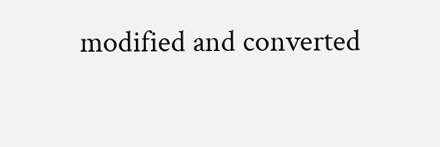modified and converted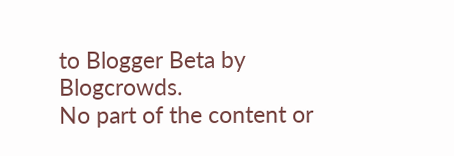to Blogger Beta by Blogcrowds.
No part of the content or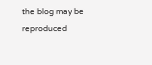the blog may be reproduced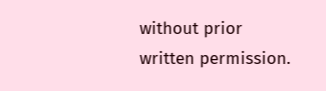without prior written permission.